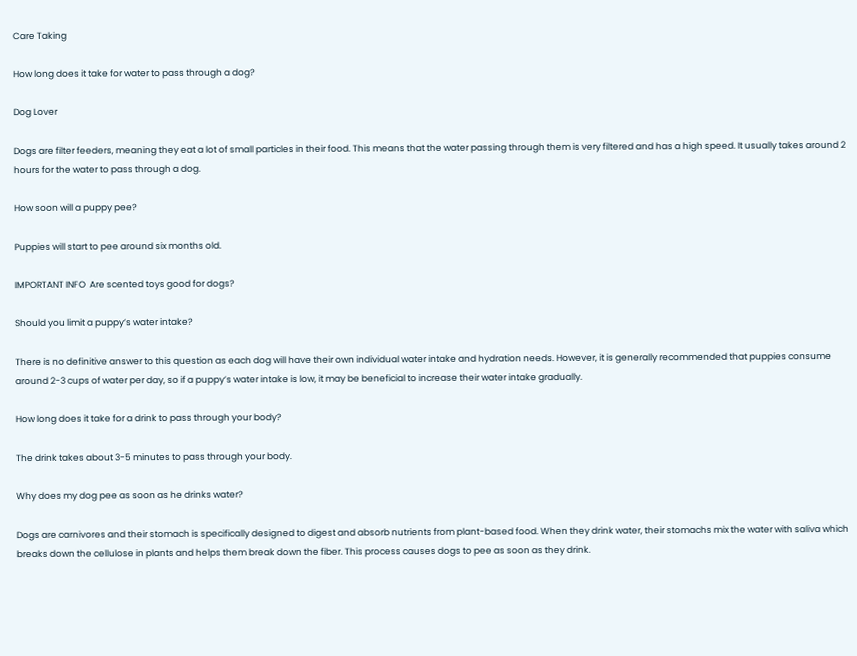Care Taking

How long does it take for water to pass through a dog?

Dog Lover

Dogs are filter feeders, meaning they eat a lot of small particles in their food. This means that the water passing through them is very filtered and has a high speed. It usually takes around 2 hours for the water to pass through a dog.

How soon will a puppy pee?

Puppies will start to pee around six months old.

IMPORTANT INFO  Are scented toys good for dogs?

Should you limit a puppy’s water intake?

There is no definitive answer to this question as each dog will have their own individual water intake and hydration needs. However, it is generally recommended that puppies consume around 2-3 cups of water per day, so if a puppy’s water intake is low, it may be beneficial to increase their water intake gradually.

How long does it take for a drink to pass through your body?

The drink takes about 3-5 minutes to pass through your body.

Why does my dog pee as soon as he drinks water?

Dogs are carnivores and their stomach is specifically designed to digest and absorb nutrients from plant-based food. When they drink water, their stomachs mix the water with saliva which breaks down the cellulose in plants and helps them break down the fiber. This process causes dogs to pee as soon as they drink.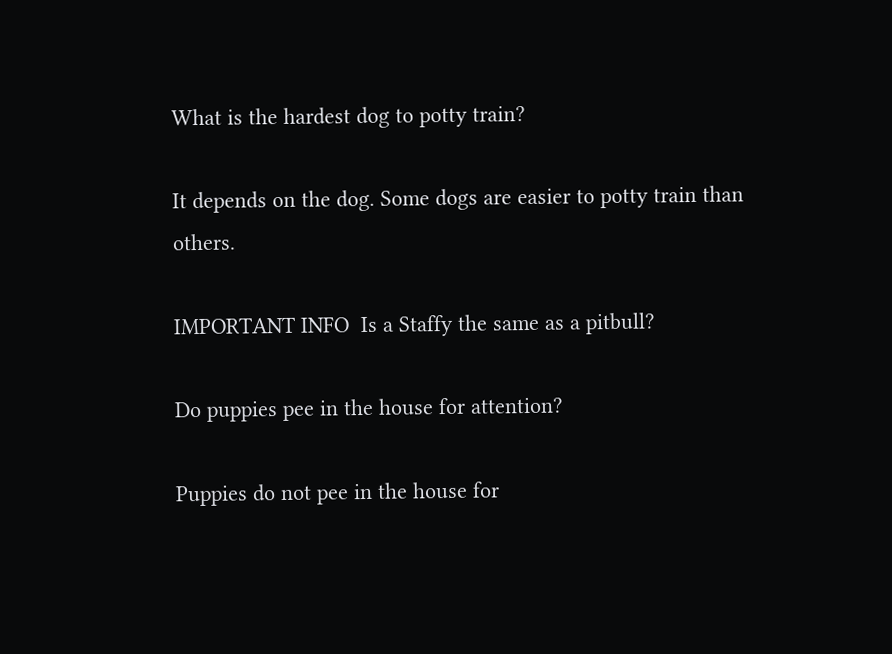What is the hardest dog to potty train?

It depends on the dog. Some dogs are easier to potty train than others.

IMPORTANT INFO  Is a Staffy the same as a pitbull?

Do puppies pee in the house for attention?

Puppies do not pee in the house for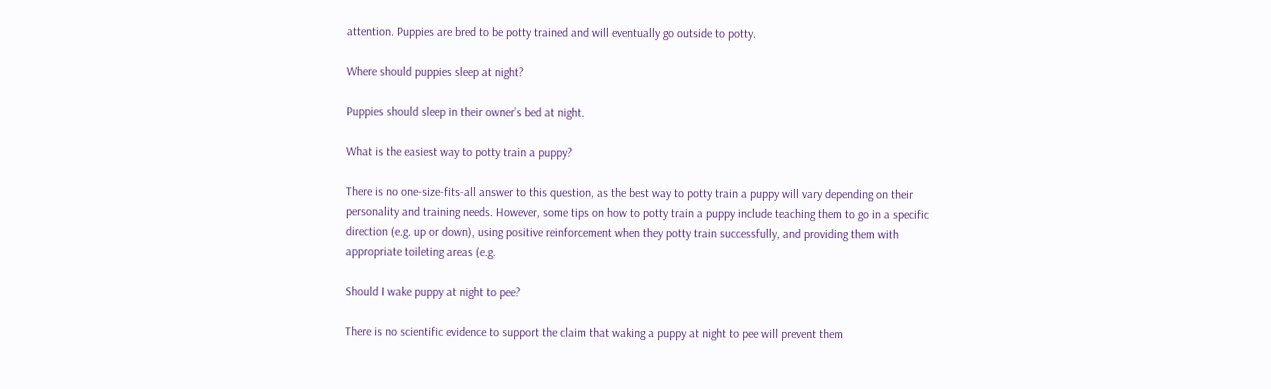attention. Puppies are bred to be potty trained and will eventually go outside to potty.

Where should puppies sleep at night?

Puppies should sleep in their owner’s bed at night.

What is the easiest way to potty train a puppy?

There is no one-size-fits-all answer to this question, as the best way to potty train a puppy will vary depending on their personality and training needs. However, some tips on how to potty train a puppy include teaching them to go in a specific direction (e.g. up or down), using positive reinforcement when they potty train successfully, and providing them with appropriate toileting areas (e.g.

Should I wake puppy at night to pee?

There is no scientific evidence to support the claim that waking a puppy at night to pee will prevent them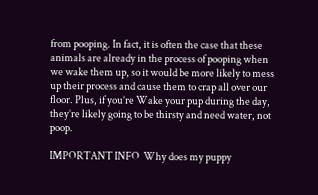from pooping. In fact, it is often the case that these animals are already in the process of pooping when we wake them up, so it would be more likely to mess up their process and cause them to crap all over our floor. Plus, if you’re Wake your pup during the day, they’re likely going to be thirsty and need water, not poop.

IMPORTANT INFO  Why does my puppy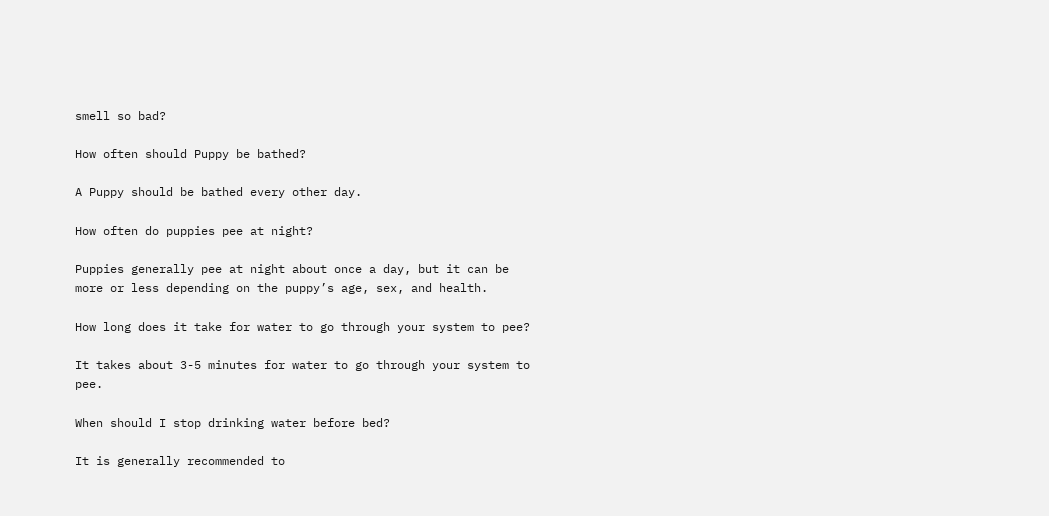smell so bad?

How often should Puppy be bathed?

A Puppy should be bathed every other day.

How often do puppies pee at night?

Puppies generally pee at night about once a day, but it can be more or less depending on the puppy’s age, sex, and health.

How long does it take for water to go through your system to pee?

It takes about 3-5 minutes for water to go through your system to pee.

When should I stop drinking water before bed?

It is generally recommended to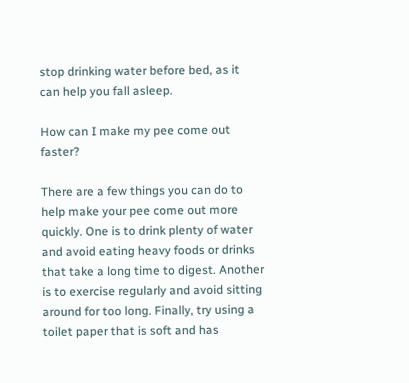stop drinking water before bed, as it can help you fall asleep.

How can I make my pee come out faster?

There are a few things you can do to help make your pee come out more quickly. One is to drink plenty of water and avoid eating heavy foods or drinks that take a long time to digest. Another is to exercise regularly and avoid sitting around for too long. Finally, try using a toilet paper that is soft and has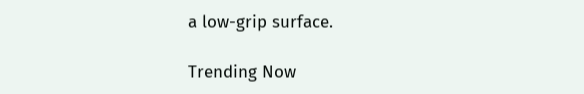a low-grip surface.

Trending Now